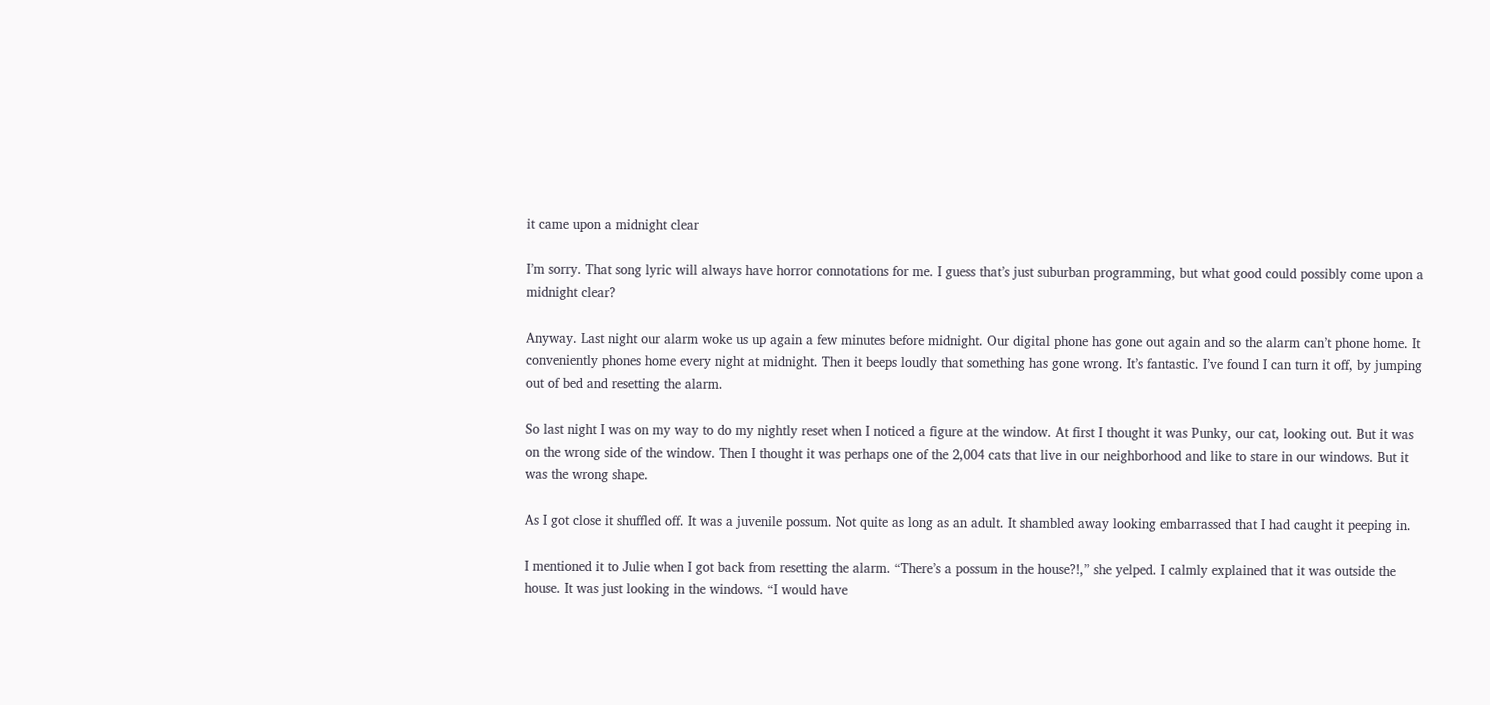it came upon a midnight clear

I’m sorry. That song lyric will always have horror connotations for me. I guess that’s just suburban programming, but what good could possibly come upon a midnight clear?

Anyway. Last night our alarm woke us up again a few minutes before midnight. Our digital phone has gone out again and so the alarm can’t phone home. It conveniently phones home every night at midnight. Then it beeps loudly that something has gone wrong. It’s fantastic. I’ve found I can turn it off, by jumping out of bed and resetting the alarm.

So last night I was on my way to do my nightly reset when I noticed a figure at the window. At first I thought it was Punky, our cat, looking out. But it was on the wrong side of the window. Then I thought it was perhaps one of the 2,004 cats that live in our neighborhood and like to stare in our windows. But it was the wrong shape.

As I got close it shuffled off. It was a juvenile possum. Not quite as long as an adult. It shambled away looking embarrassed that I had caught it peeping in.

I mentioned it to Julie when I got back from resetting the alarm. “There’s a possum in the house?!,” she yelped. I calmly explained that it was outside the house. It was just looking in the windows. “I would have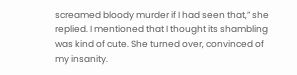screamed bloody murder if I had seen that,” she replied. I mentioned that I thought its shambling was kind of cute. She turned over, convinced of my insanity.